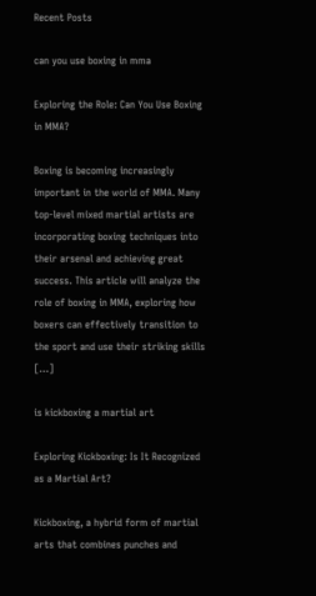Recent Posts

can you use boxing in mma

Exploring the Role: Can You Use Boxing in MMA?

Boxing is becoming increasingly important in the world of MMA. Many top-level mixed martial artists are incorporating boxing techniques into their arsenal and achieving great success. This article will analyze the role of boxing in MMA, exploring how boxers can effectively transition to the sport and use their striking skills […]

is kickboxing a martial art

Exploring Kickboxing: Is It Recognized as a Martial Art?

Kickboxing, a hybrid form of martial arts that combines punches and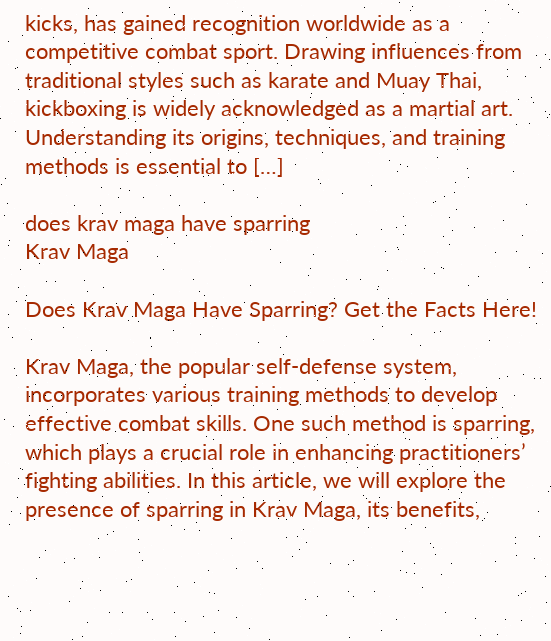kicks, has gained recognition worldwide as a competitive combat sport. Drawing influences from traditional styles such as karate and Muay Thai, kickboxing is widely acknowledged as a martial art. Understanding its origins, techniques, and training methods is essential to […]

does krav maga have sparring
Krav Maga

Does Krav Maga Have Sparring? Get the Facts Here!

Krav Maga, the popular self-defense system, incorporates various training methods to develop effective combat skills. One such method is sparring, which plays a crucial role in enhancing practitioners’ fighting abilities. In this article, we will explore the presence of sparring in Krav Maga, its benefits,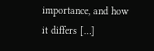importance, and how it differs […]